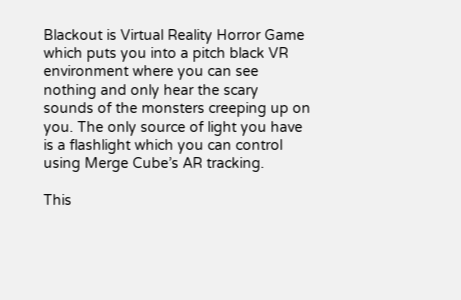Blackout is Virtual Reality Horror Game which puts you into a pitch black VR environment where you can see nothing and only hear the scary sounds of the monsters creeping up on you. The only source of light you have is a flashlight which you can control using Merge Cube’s AR tracking.

This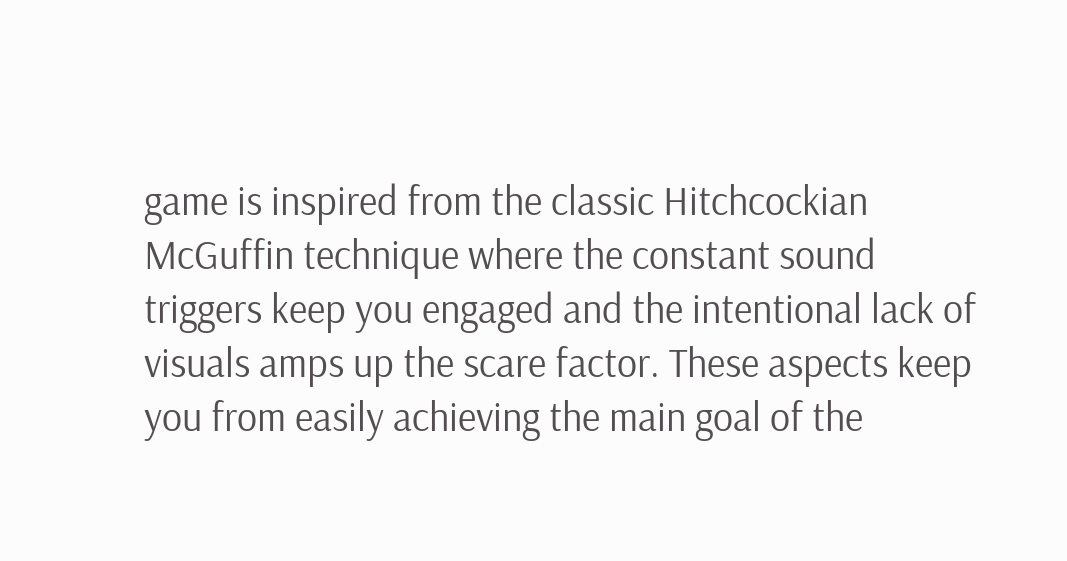game is inspired from the classic Hitchcockian McGuffin technique where the constant sound triggers keep you engaged and the intentional lack of visuals amps up the scare factor. These aspects keep you from easily achieving the main goal of the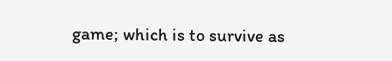game; which is to survive as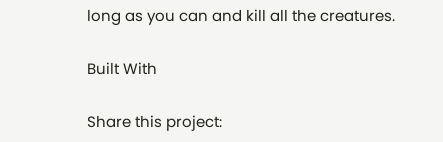long as you can and kill all the creatures.

Built With

Share this project: